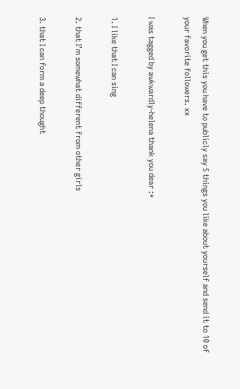When you get this you have to publicly say 5 things you like about yourself and send it to 10 of your favorite followers. xx

I was tagged by awkwardly-helena thank you dear :*

1. I like that I can sing

2. that I’m somewhat different from other girls

3. that I can form a deep thought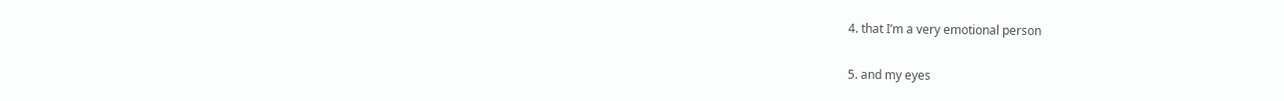4. that I’m a very emotional person

5. and my eyes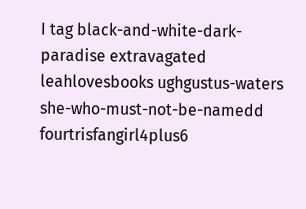I tag black-and-white-dark-paradise extravagated leahlovesbooks ughgustus-waters she-who-must-not-be-namedd fourtrisfangirl4plus6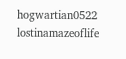hogwartian0522 lostinamazeoflife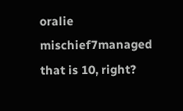oralie mischief7managed                      that is 10, right?